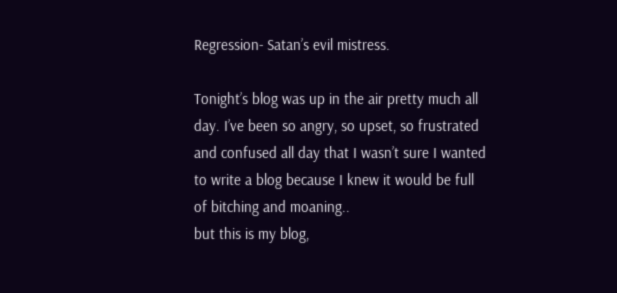Regression- Satan’s evil mistress.

Tonight’s blog was up in the air pretty much all day. I’ve been so angry, so upset, so frustrated and confused all day that I wasn’t sure I wanted to write a blog because I knew it would be full of bitching and moaning..
but this is my blog,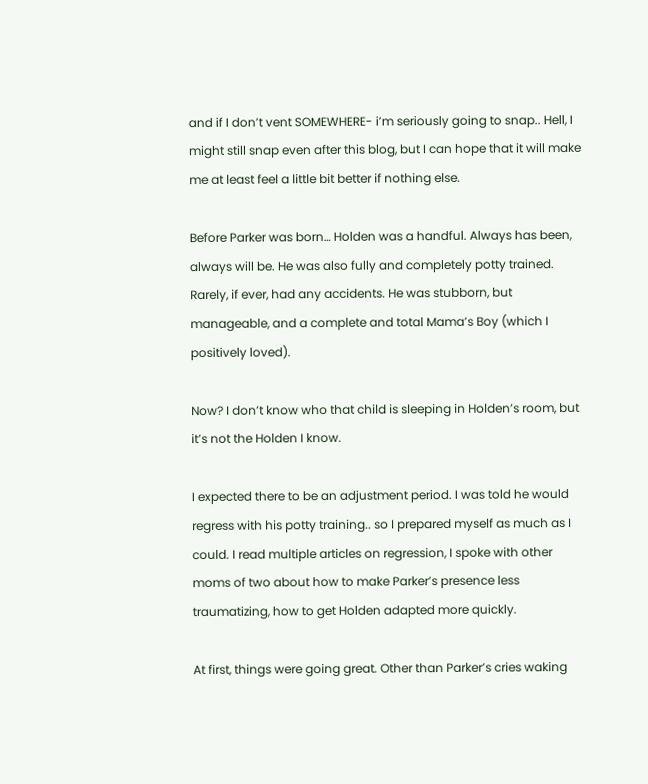and if I don’t vent SOMEWHERE- i’m seriously going to snap.. Hell, I might still snap even after this blog, but I can hope that it will make me at least feel a little bit better if nothing else.

Before Parker was born… Holden was a handful. Always has been, always will be. He was also fully and completely potty trained. Rarely, if ever, had any accidents. He was stubborn, but manageable, and a complete and total Mama’s Boy (which I positively loved).

Now? I don’t know who that child is sleeping in Holden’s room, but it’s not the Holden I know.

I expected there to be an adjustment period. I was told he would regress with his potty training.. so I prepared myself as much as I could. I read multiple articles on regression, I spoke with other moms of two about how to make Parker’s presence less traumatizing, how to get Holden adapted more quickly.

At first, things were going great. Other than Parker’s cries waking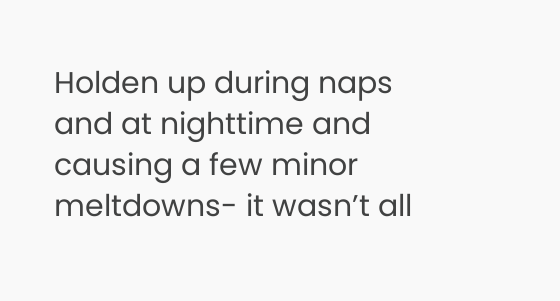Holden up during naps and at nighttime and causing a few minor meltdowns- it wasn’t all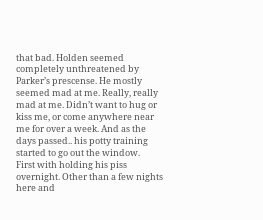that bad. Holden seemed completely unthreatened by Parker’s prescense. He mostly seemed mad at me. Really, really mad at me. Didn’t want to hug or kiss me, or come anywhere near me for over a week. And as the days passed.. his potty training started to go out the window.
First with holding his piss overnight. Other than a few nights here and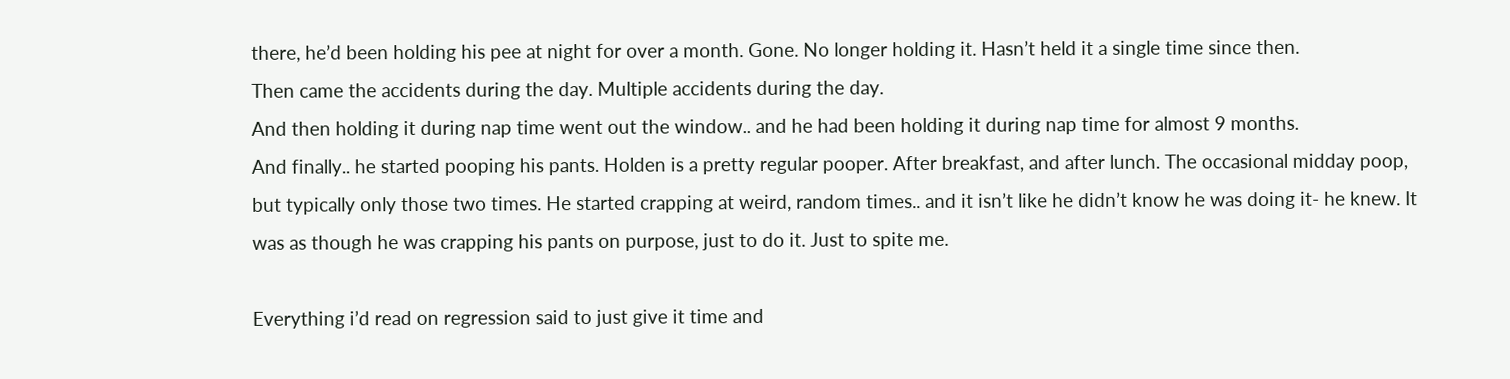there, he’d been holding his pee at night for over a month. Gone. No longer holding it. Hasn’t held it a single time since then.
Then came the accidents during the day. Multiple accidents during the day.
And then holding it during nap time went out the window.. and he had been holding it during nap time for almost 9 months.
And finally.. he started pooping his pants. Holden is a pretty regular pooper. After breakfast, and after lunch. The occasional midday poop, but typically only those two times. He started crapping at weird, random times.. and it isn’t like he didn’t know he was doing it- he knew. It was as though he was crapping his pants on purpose, just to do it. Just to spite me.

Everything i’d read on regression said to just give it time and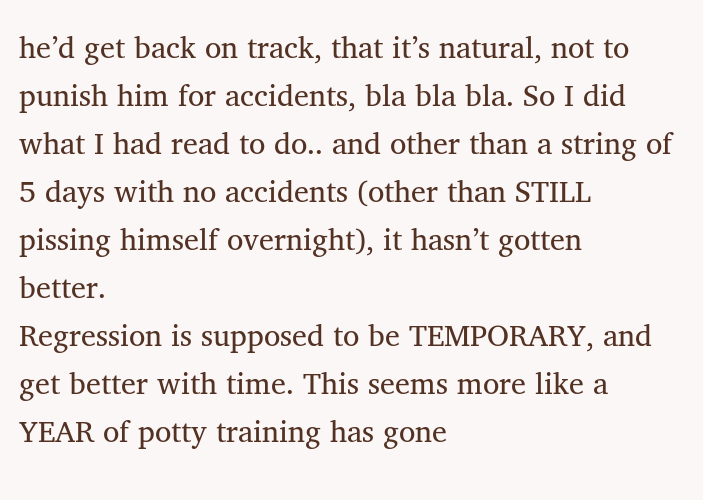he’d get back on track, that it’s natural, not to punish him for accidents, bla bla bla. So I did what I had read to do.. and other than a string of 5 days with no accidents (other than STILL pissing himself overnight), it hasn’t gotten better.
Regression is supposed to be TEMPORARY, and get better with time. This seems more like a YEAR of potty training has gone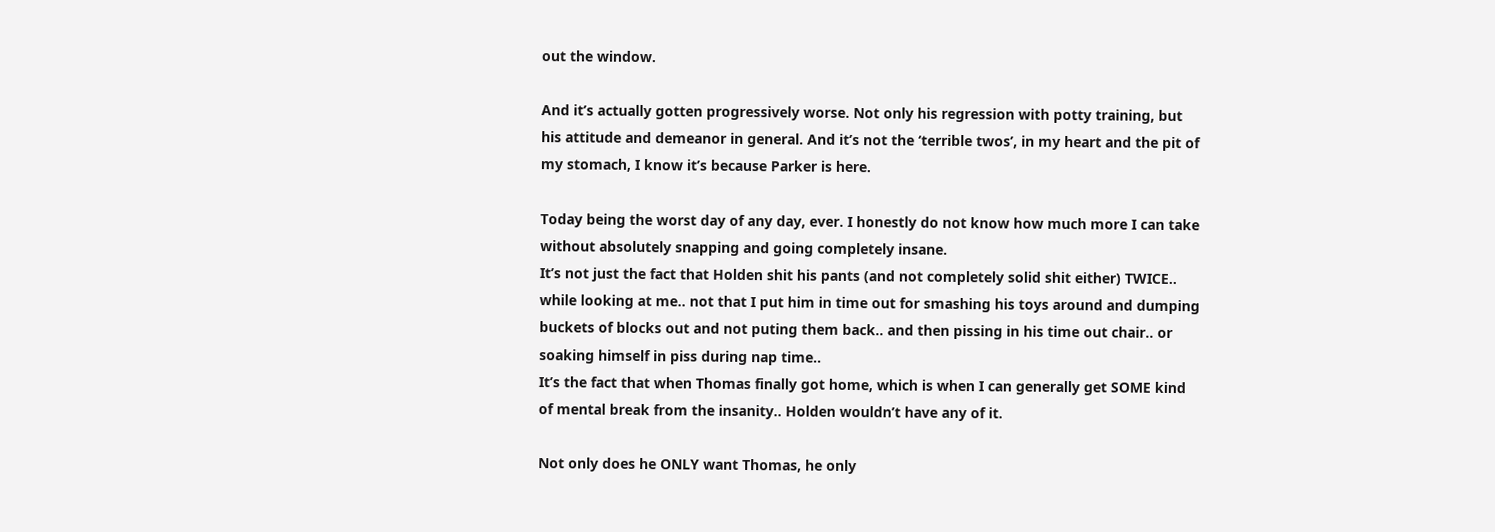out the window.

And it’s actually gotten progressively worse. Not only his regression with potty training, but his attitude and demeanor in general. And it’s not the ‘terrible twos’, in my heart and the pit of my stomach, I know it’s because Parker is here.

Today being the worst day of any day, ever. I honestly do not know how much more I can take without absolutely snapping and going completely insane.
It’s not just the fact that Holden shit his pants (and not completely solid shit either) TWICE.. while looking at me.. not that I put him in time out for smashing his toys around and dumping buckets of blocks out and not puting them back.. and then pissing in his time out chair.. or soaking himself in piss during nap time..
It’s the fact that when Thomas finally got home, which is when I can generally get SOME kind of mental break from the insanity.. Holden wouldn’t have any of it.

Not only does he ONLY want Thomas, he only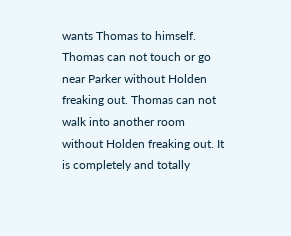wants Thomas to himself. Thomas can not touch or go near Parker without Holden freaking out. Thomas can not walk into another room without Holden freaking out. It is completely and totally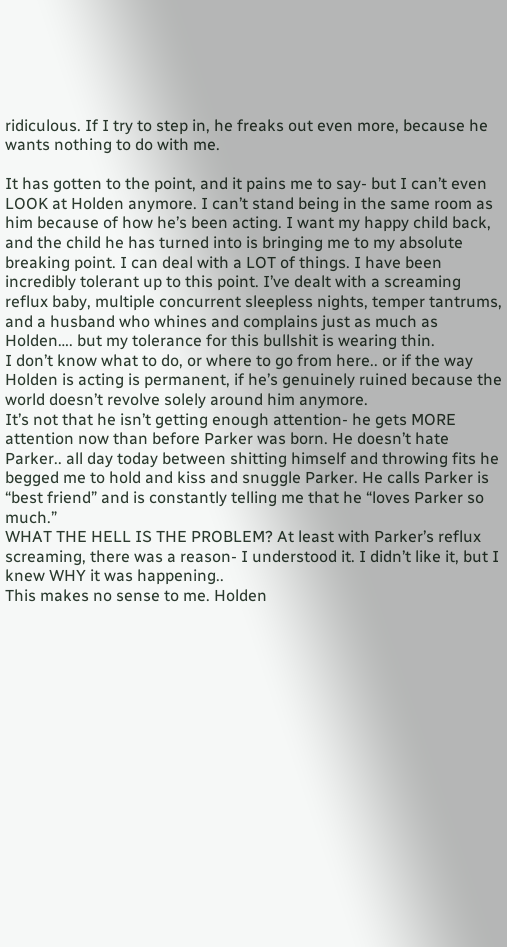ridiculous. If I try to step in, he freaks out even more, because he wants nothing to do with me.

It has gotten to the point, and it pains me to say- but I can’t even LOOK at Holden anymore. I can’t stand being in the same room as him because of how he’s been acting. I want my happy child back, and the child he has turned into is bringing me to my absolute breaking point. I can deal with a LOT of things. I have been incredibly tolerant up to this point. I’ve dealt with a screaming reflux baby, multiple concurrent sleepless nights, temper tantrums, and a husband who whines and complains just as much as Holden…. but my tolerance for this bullshit is wearing thin.
I don’t know what to do, or where to go from here.. or if the way Holden is acting is permanent, if he’s genuinely ruined because the world doesn’t revolve solely around him anymore.
It’s not that he isn’t getting enough attention- he gets MORE attention now than before Parker was born. He doesn’t hate Parker.. all day today between shitting himself and throwing fits he begged me to hold and kiss and snuggle Parker. He calls Parker is “best friend” and is constantly telling me that he “loves Parker so much.”
WHAT THE HELL IS THE PROBLEM? At least with Parker’s reflux screaming, there was a reason- I understood it. I didn’t like it, but I knew WHY it was happening..
This makes no sense to me. Holden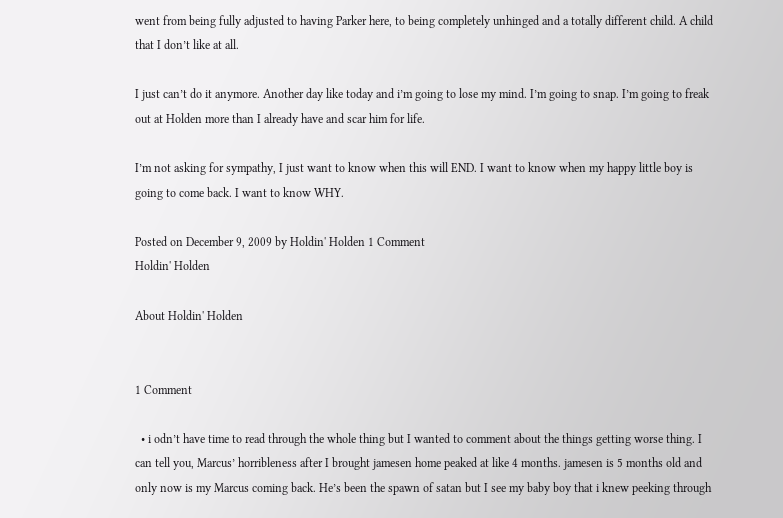went from being fully adjusted to having Parker here, to being completely unhinged and a totally different child. A child that I don’t like at all.

I just can’t do it anymore. Another day like today and i’m going to lose my mind. I’m going to snap. I’m going to freak out at Holden more than I already have and scar him for life.

I’m not asking for sympathy, I just want to know when this will END. I want to know when my happy little boy is going to come back. I want to know WHY.

Posted on December 9, 2009 by Holdin' Holden 1 Comment
Holdin' Holden

About Holdin' Holden


1 Comment

  • i odn’t have time to read through the whole thing but I wanted to comment about the things getting worse thing. I can tell you, Marcus’ horribleness after I brought jamesen home peaked at like 4 months. jamesen is 5 months old and only now is my Marcus coming back. He’s been the spawn of satan but I see my baby boy that i knew peeking through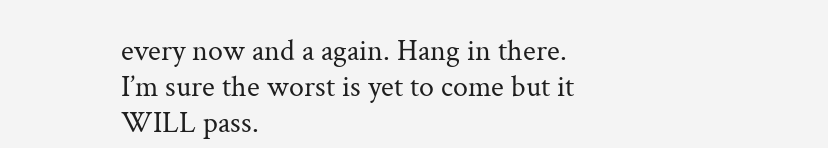every now and a again. Hang in there. I’m sure the worst is yet to come but it WILL pass.